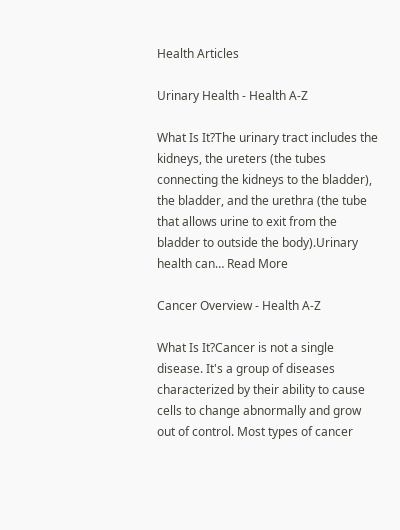Health Articles

Urinary Health - Health A-Z

What Is It?The urinary tract includes the kidneys, the ureters (the tubes connecting the kidneys to the bladder), the bladder, and the urethra (the tube that allows urine to exit from the bladder to outside the body).Urinary health can… Read More

Cancer Overview - Health A-Z

What Is It?Cancer is not a single disease. It's a group of diseases characterized by their ability to cause cells to change abnormally and grow out of control. Most types of cancer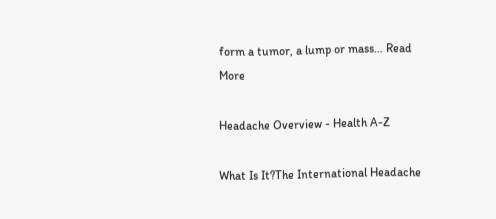form a tumor, a lump or mass… Read More

Headache Overview - Health A-Z

What Is It?The International Headache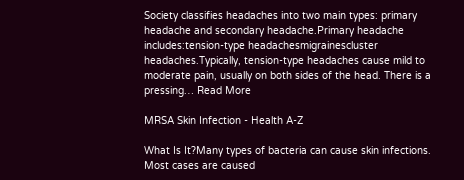Society classifies headaches into two main types: primary headache and secondary headache.Primary headache includes:tension-type headachesmigrainescluster headaches.Typically, tension-type headaches cause mild to moderate pain, usually on both sides of the head. There is a pressing… Read More

MRSA Skin Infection - Health A-Z

What Is It?Many types of bacteria can cause skin infections. Most cases are caused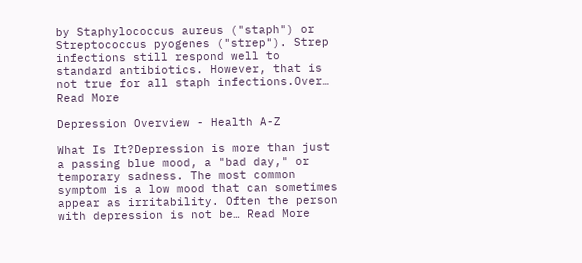by Staphylococcus aureus ("staph") or Streptococcus pyogenes ("strep"). Strep infections still respond well to standard antibiotics. However, that is not true for all staph infections.Over… Read More

Depression Overview - Health A-Z

What Is It?Depression is more than just a passing blue mood, a "bad day," or temporary sadness. The most common symptom is a low mood that can sometimes appear as irritability. Often the person with depression is not be… Read More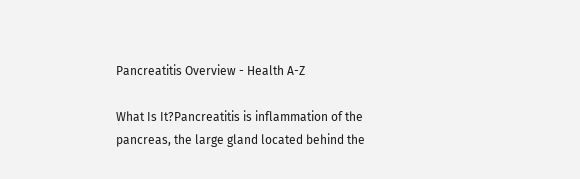Pancreatitis Overview - Health A-Z

What Is It?Pancreatitis is inflammation of the pancreas, the large gland located behind the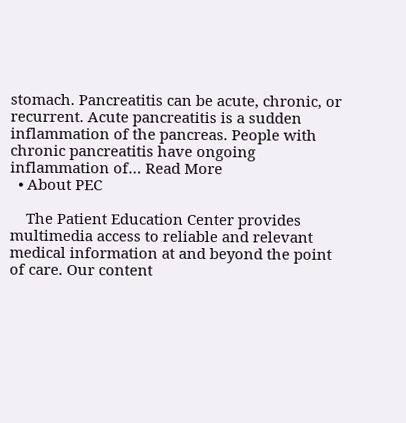stomach. Pancreatitis can be acute, chronic, or recurrent. Acute pancreatitis is a sudden inflammation of the pancreas. People with chronic pancreatitis have ongoing inflammation of… Read More
  • About PEC

    The Patient Education Center provides multimedia access to reliable and relevant medical information at and beyond the point of care. Our content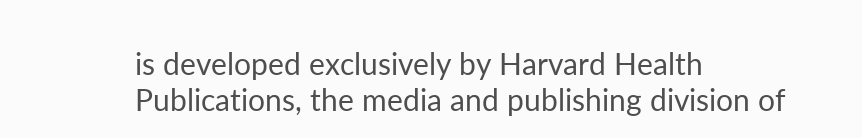is developed exclusively by Harvard Health Publications, the media and publishing division of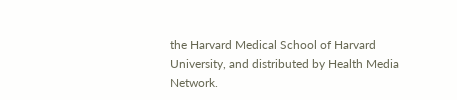the Harvard Medical School of Harvard University, and distributed by Health Media Network.